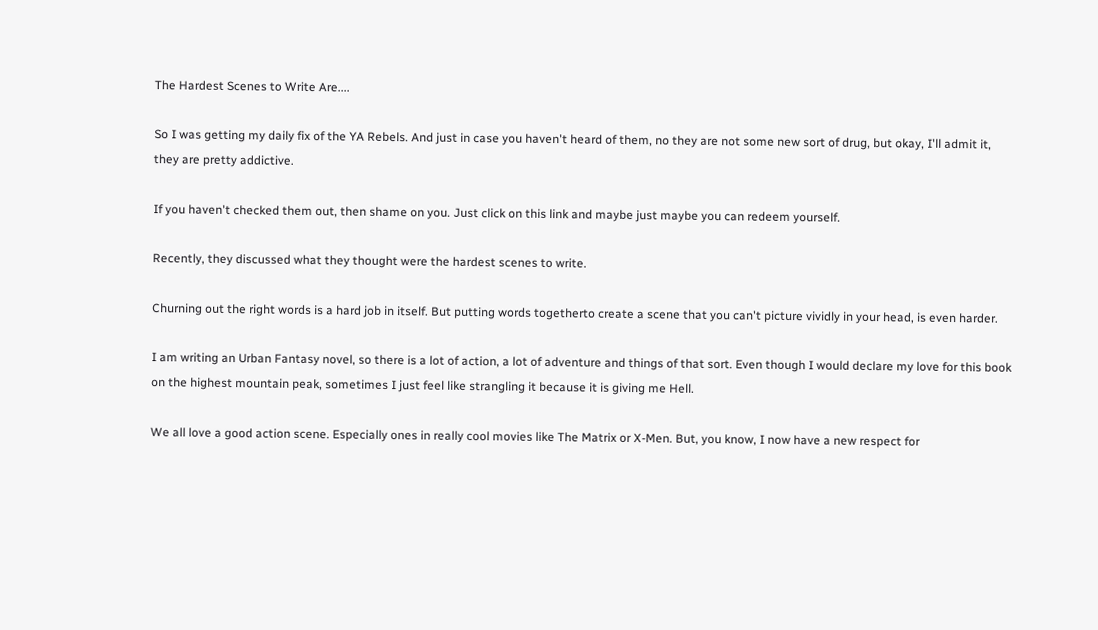The Hardest Scenes to Write Are....

So I was getting my daily fix of the YA Rebels. And just in case you haven't heard of them, no they are not some new sort of drug, but okay, I'll admit it, they are pretty addictive.

If you haven't checked them out, then shame on you. Just click on this link and maybe just maybe you can redeem yourself.

Recently, they discussed what they thought were the hardest scenes to write.

Churning out the right words is a hard job in itself. But putting words togetherto create a scene that you can't picture vividly in your head, is even harder.

I am writing an Urban Fantasy novel, so there is a lot of action, a lot of adventure and things of that sort. Even though I would declare my love for this book on the highest mountain peak, sometimes I just feel like strangling it because it is giving me Hell.

We all love a good action scene. Especially ones in really cool movies like The Matrix or X-Men. But, you know, I now have a new respect for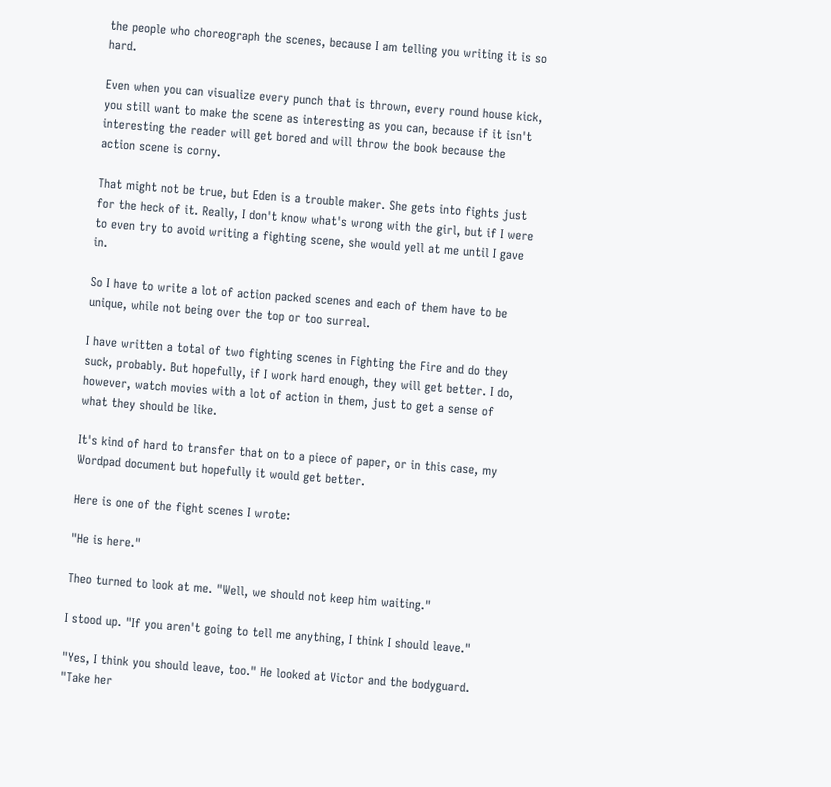the people who choreograph the scenes, because I am telling you writing it is so hard.

Even when you can visualize every punch that is thrown, every round house kick, you still want to make the scene as interesting as you can, because if it isn't interesting the reader will get bored and will throw the book because the action scene is corny.

That might not be true, but Eden is a trouble maker. She gets into fights just for the heck of it. Really, I don't know what's wrong with the girl, but if I were to even try to avoid writing a fighting scene, she would yell at me until I gave in.

So I have to write a lot of action packed scenes and each of them have to be unique, while not being over the top or too surreal.

I have written a total of two fighting scenes in Fighting the Fire and do they suck, probably. But hopefully, if I work hard enough, they will get better. I do, however, watch movies with a lot of action in them, just to get a sense of what they should be like.

It's kind of hard to transfer that on to a piece of paper, or in this case, my Wordpad document but hopefully it would get better.

Here is one of the fight scenes I wrote:

"He is here."

Theo turned to look at me. "Well, we should not keep him waiting."

I stood up. "If you aren't going to tell me anything, I think I should leave."

"Yes, I think you should leave, too." He looked at Victor and the bodyguard. "Take her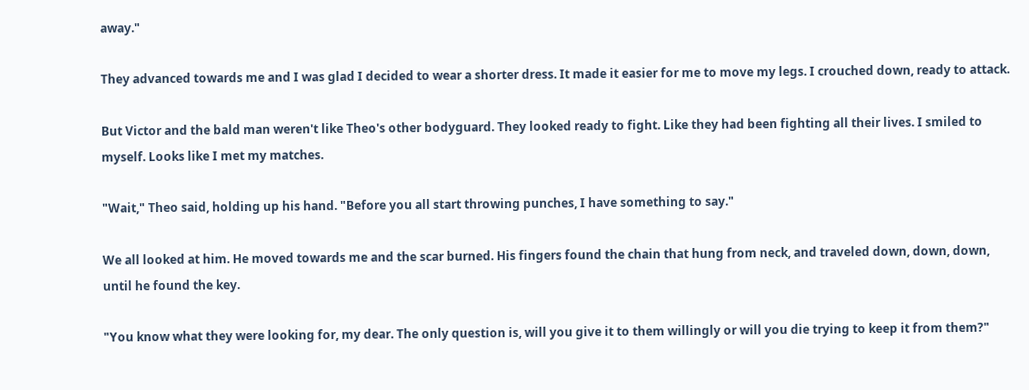away."

They advanced towards me and I was glad I decided to wear a shorter dress. It made it easier for me to move my legs. I crouched down, ready to attack.

But Victor and the bald man weren't like Theo's other bodyguard. They looked ready to fight. Like they had been fighting all their lives. I smiled to myself. Looks like I met my matches.

"Wait," Theo said, holding up his hand. "Before you all start throwing punches, I have something to say."

We all looked at him. He moved towards me and the scar burned. His fingers found the chain that hung from neck, and traveled down, down, down, until he found the key.

"You know what they were looking for, my dear. The only question is, will you give it to them willingly or will you die trying to keep it from them?"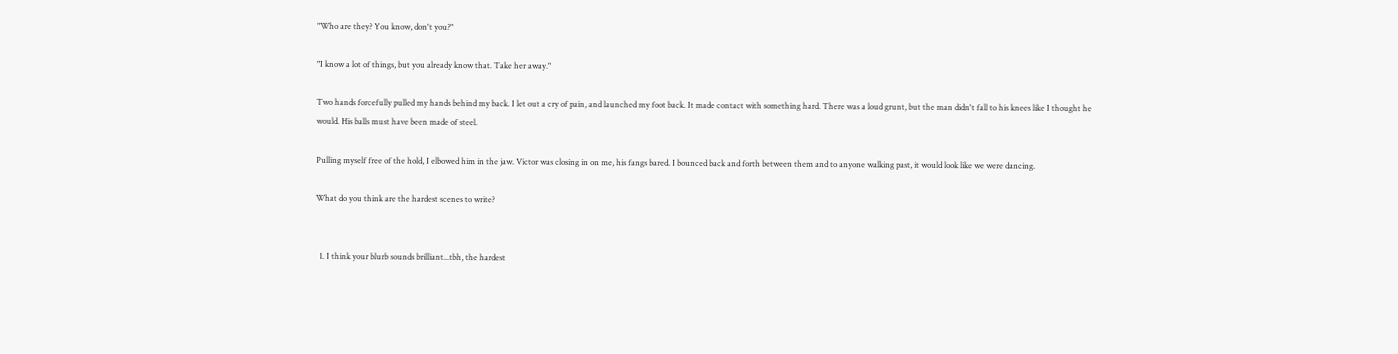"Who are they? You know, don't you?"

"I know a lot of things, but you already know that. Take her away."

Two hands forcefully pulled my hands behind my back. I let out a cry of pain, and launched my foot back. It made contact with something hard. There was a loud grunt, but the man didn't fall to his knees like I thought he would. His balls must have been made of steel.

Pulling myself free of the hold, I elbowed him in the jaw. Victor was closing in on me, his fangs bared. I bounced back and forth between them and to anyone walking past, it would look like we were dancing.

What do you think are the hardest scenes to write?


  1. I think your blurb sounds brilliant...tbh, the hardest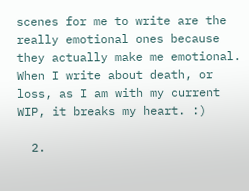scenes for me to write are the really emotional ones because they actually make me emotional. When I write about death, or loss, as I am with my current WIP, it breaks my heart. :)

  2.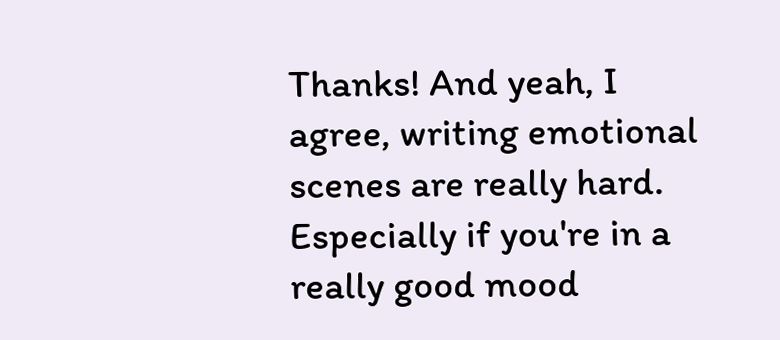Thanks! And yeah, I agree, writing emotional scenes are really hard. Especially if you're in a really good mood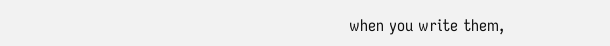when you write them,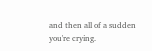and then all of a sudden you're crying.